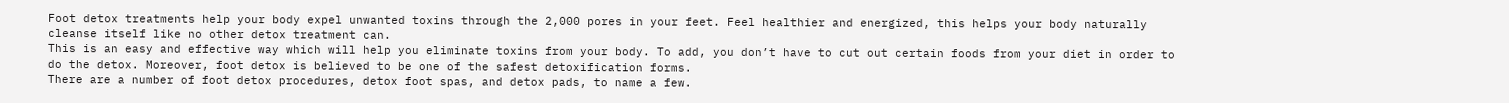Foot detox treatments help your body expel unwanted toxins through the 2,000 pores in your feet. Feel healthier and energized, this helps your body naturally cleanse itself like no other detox treatment can.
This is an easy and effective way which will help you eliminate toxins from your body. To add, you don’t have to cut out certain foods from your diet in order to do the detox. Moreover, foot detox is believed to be one of the safest detoxification forms.
There are a number of foot detox procedures, detox foot spas, and detox pads, to name a few.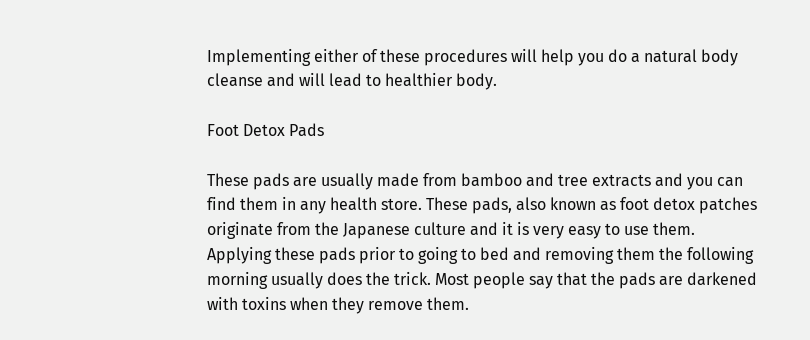Implementing either of these procedures will help you do a natural body cleanse and will lead to healthier body.

Foot Detox Pads

These pads are usually made from bamboo and tree extracts and you can find them in any health store. These pads, also known as foot detox patches originate from the Japanese culture and it is very easy to use them.
Applying these pads prior to going to bed and removing them the following morning usually does the trick. Most people say that the pads are darkened with toxins when they remove them.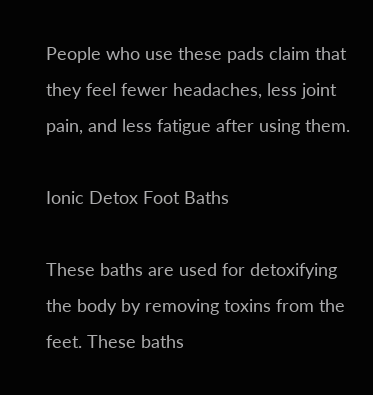People who use these pads claim that they feel fewer headaches, less joint pain, and less fatigue after using them.

Ionic Detox Foot Baths

These baths are used for detoxifying the body by removing toxins from the feet. These baths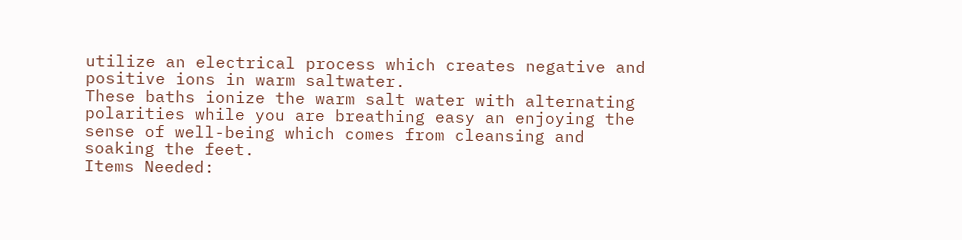utilize an electrical process which creates negative and positive ions in warm saltwater.
These baths ionize the warm salt water with alternating polarities while you are breathing easy an enjoying the sense of well-being which comes from cleansing and soaking the feet.
Items Needed: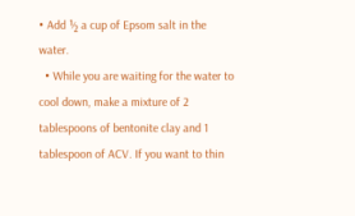• Add ½ a cup of Epsom salt in the water.
  • While you are waiting for the water to cool down, make a mixture of 2 tablespoons of bentonite clay and 1 tablespoon of ACV. If you want to thin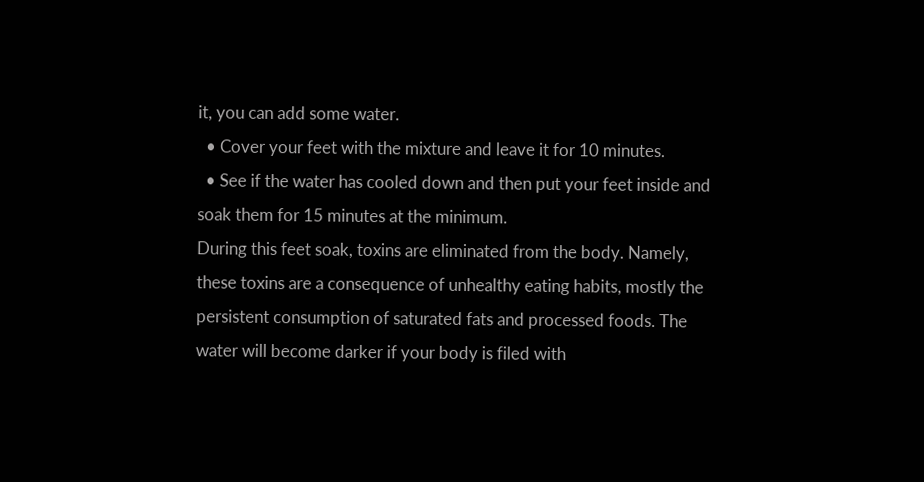it, you can add some water.
  • Cover your feet with the mixture and leave it for 10 minutes.
  • See if the water has cooled down and then put your feet inside and soak them for 15 minutes at the minimum.
During this feet soak, toxins are eliminated from the body. Namely, these toxins are a consequence of unhealthy eating habits, mostly the persistent consumption of saturated fats and processed foods. The water will become darker if your body is filed with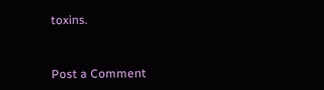toxins.


Post a Comment